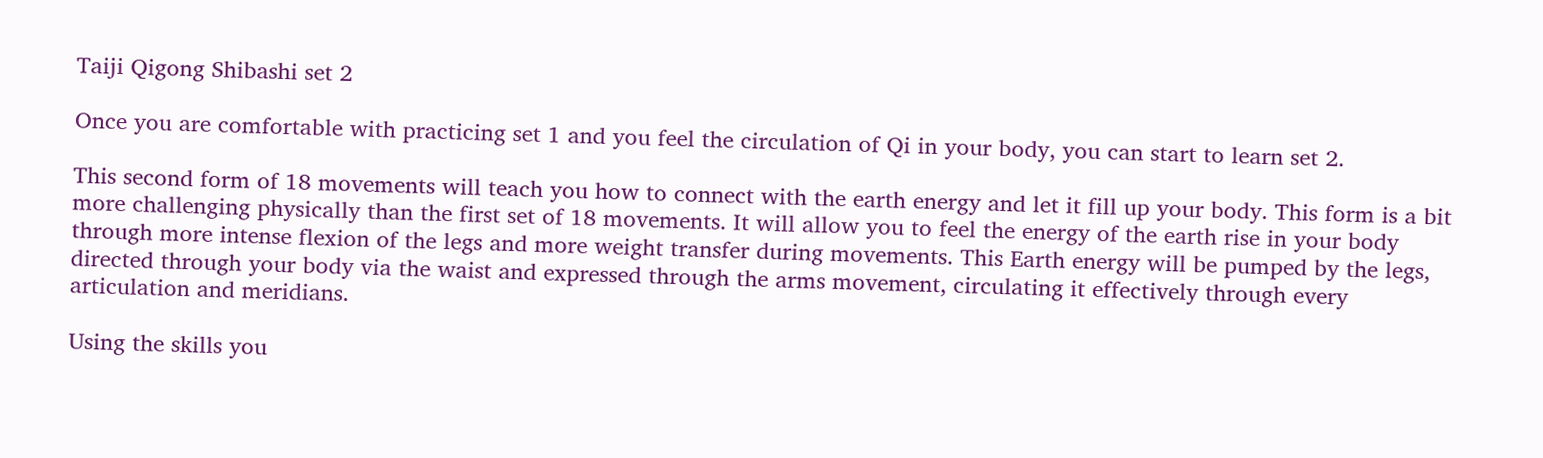Taiji Qigong Shibashi set 2

Once you are comfortable with practicing set 1 and you feel the circulation of Qi in your body, you can start to learn set 2.

This second form of 18 movements will teach you how to connect with the earth energy and let it fill up your body. This form is a bit more challenging physically than the first set of 18 movements. It will allow you to feel the energy of the earth rise in your body through more intense flexion of the legs and more weight transfer during movements. This Earth energy will be pumped by the legs, directed through your body via the waist and expressed through the arms movement, circulating it effectively through every articulation and meridians.

Using the skills you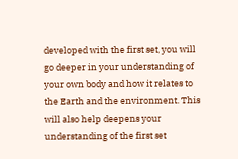developed with the first set, you will go deeper in your understanding of your own body and how it relates to the Earth and the environment. This will also help deepens your understanding of the first set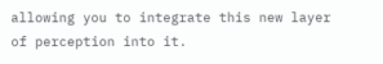allowing you to integrate this new layer of perception into it.